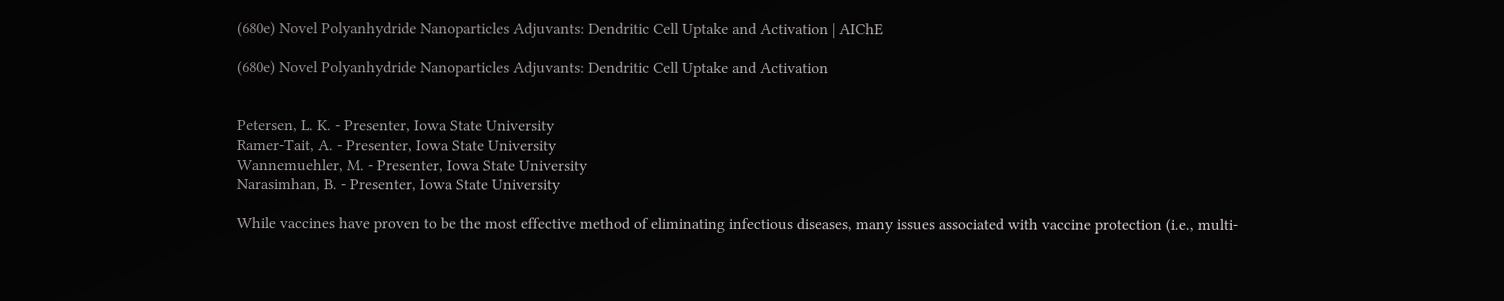(680e) Novel Polyanhydride Nanoparticles Adjuvants: Dendritic Cell Uptake and Activation | AIChE

(680e) Novel Polyanhydride Nanoparticles Adjuvants: Dendritic Cell Uptake and Activation


Petersen, L. K. - Presenter, Iowa State University
Ramer-Tait, A. - Presenter, Iowa State University
Wannemuehler, M. - Presenter, Iowa State University
Narasimhan, B. - Presenter, Iowa State University

While vaccines have proven to be the most effective method of eliminating infectious diseases, many issues associated with vaccine protection (i.e., multi-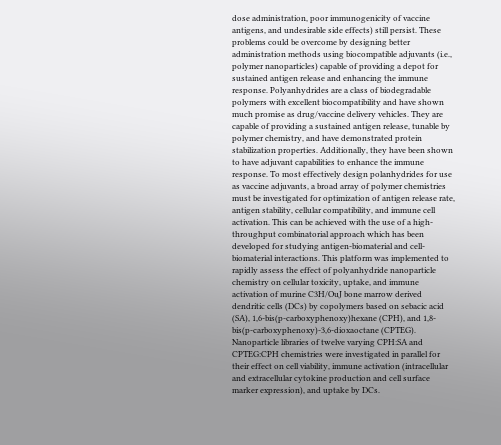dose administration, poor immunogenicity of vaccine antigens, and undesirable side effects) still persist. These problems could be overcome by designing better administration methods using biocompatible adjuvants (i.e., polymer nanoparticles) capable of providing a depot for sustained antigen release and enhancing the immune response. Polyanhydrides are a class of biodegradable polymers with excellent biocompatibility and have shown much promise as drug/vaccine delivery vehicles. They are capable of providing a sustained antigen release, tunable by polymer chemistry, and have demonstrated protein stabilization properties. Additionally, they have been shown to have adjuvant capabilities to enhance the immune response. To most effectively design polanhydrides for use as vaccine adjuvants, a broad array of polymer chemistries must be investigated for optimization of antigen release rate, antigen stability, cellular compatibility, and immune cell activation. This can be achieved with the use of a high-throughput combinatorial approach which has been developed for studying antigen-biomaterial and cell-biomaterial interactions. This platform was implemented to rapidly assess the effect of polyanhydride nanoparticle chemistry on cellular toxicity, uptake, and immune activation of murine C3H/OuJ bone marrow derived dendritic cells (DCs) by copolymers based on sebacic acid (SA), 1,6-bis(p-carboxyphenoxy)hexane (CPH), and 1,8-bis(p-carboxyphenoxy)-3,6-dioxaoctane (CPTEG). Nanoparticle libraries of twelve varying CPH:SA and CPTEG:CPH chemistries were investigated in parallel for their effect on cell viability, immune activation (intracellular and extracellular cytokine production and cell surface marker expression), and uptake by DCs.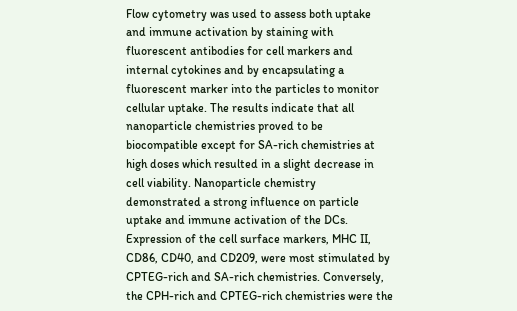Flow cytometry was used to assess both uptake and immune activation by staining with fluorescent antibodies for cell markers and internal cytokines and by encapsulating a fluorescent marker into the particles to monitor cellular uptake. The results indicate that all nanoparticle chemistries proved to be biocompatible except for SA-rich chemistries at high doses which resulted in a slight decrease in cell viability. Nanoparticle chemistry demonstrated a strong influence on particle uptake and immune activation of the DCs. Expression of the cell surface markers, MHC II, CD86, CD40, and CD209, were most stimulated by CPTEG-rich and SA-rich chemistries. Conversely, the CPH-rich and CPTEG-rich chemistries were the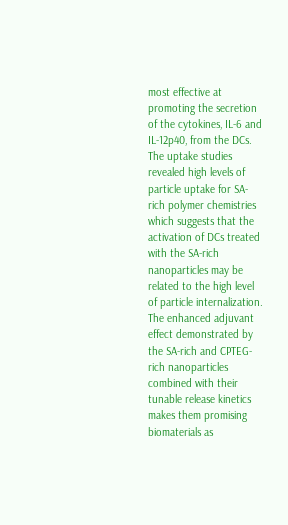most effective at promoting the secretion of the cytokines, IL-6 and IL-12p40, from the DCs. The uptake studies revealed high levels of particle uptake for SA-rich polymer chemistries which suggests that the activation of DCs treated with the SA-rich nanoparticles may be related to the high level of particle internalization. The enhanced adjuvant effect demonstrated by the SA-rich and CPTEG-rich nanoparticles combined with their tunable release kinetics makes them promising biomaterials as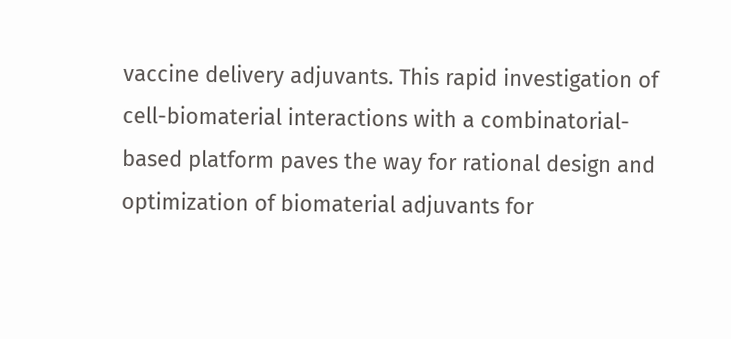vaccine delivery adjuvants. This rapid investigation of cell-biomaterial interactions with a combinatorial-based platform paves the way for rational design and optimization of biomaterial adjuvants for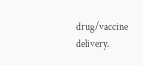drug/vaccine delivery.